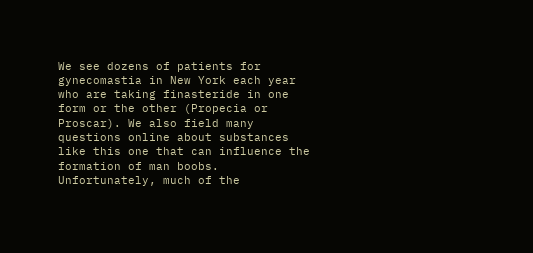We see dozens of patients for gynecomastia in New York each year who are taking finasteride in one form or the other (Propecia or Proscar). We also field many questions online about substances like this one that can influence the formation of man boobs. Unfortunately, much of the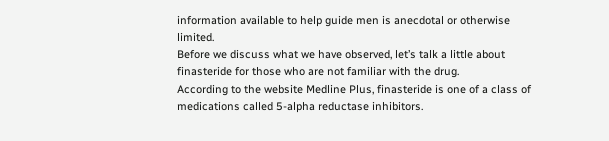information available to help guide men is anecdotal or otherwise limited.
Before we discuss what we have observed, let’s talk a little about finasteride for those who are not familiar with the drug.
According to the website Medline Plus, finasteride is one of a class of medications called 5-alpha reductase inhibitors.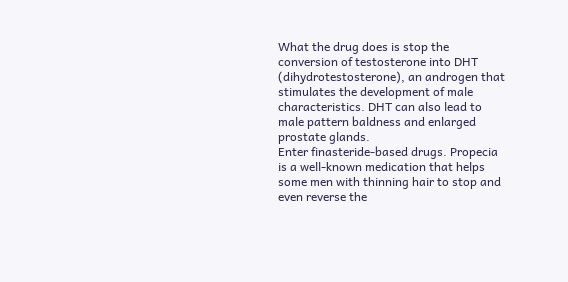What the drug does is stop the conversion of testosterone into DHT (dihydrotestosterone), an androgen that stimulates the development of male characteristics. DHT can also lead to male pattern baldness and enlarged prostate glands.
Enter finasteride-based drugs. Propecia is a well-known medication that helps some men with thinning hair to stop and even reverse the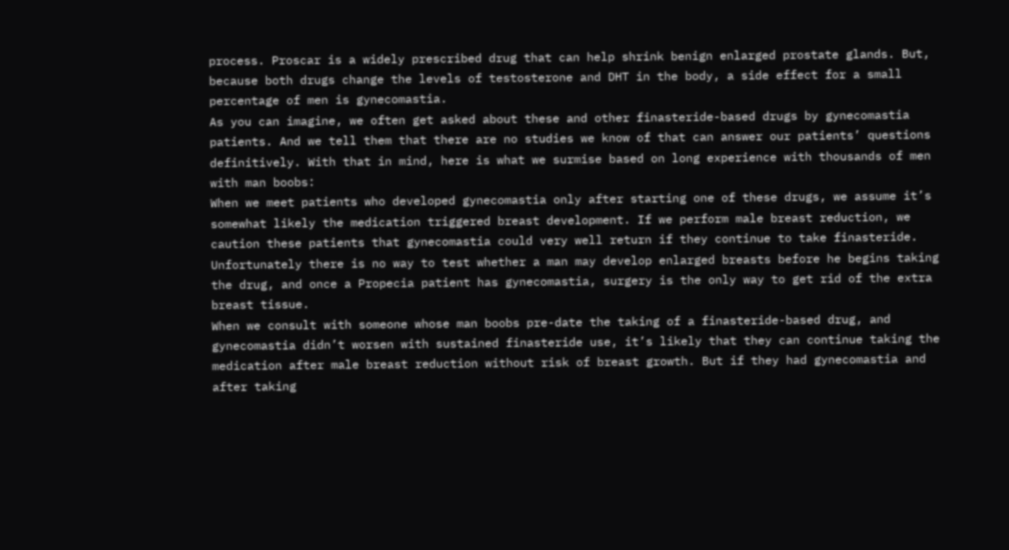process. Proscar is a widely prescribed drug that can help shrink benign enlarged prostate glands. But, because both drugs change the levels of testosterone and DHT in the body, a side effect for a small percentage of men is gynecomastia.
As you can imagine, we often get asked about these and other finasteride-based drugs by gynecomastia patients. And we tell them that there are no studies we know of that can answer our patients’ questions definitively. With that in mind, here is what we surmise based on long experience with thousands of men with man boobs:
When we meet patients who developed gynecomastia only after starting one of these drugs, we assume it’s somewhat likely the medication triggered breast development. If we perform male breast reduction, we caution these patients that gynecomastia could very well return if they continue to take finasteride. Unfortunately there is no way to test whether a man may develop enlarged breasts before he begins taking the drug, and once a Propecia patient has gynecomastia, surgery is the only way to get rid of the extra breast tissue.
When we consult with someone whose man boobs pre-date the taking of a finasteride-based drug, and gynecomastia didn’t worsen with sustained finasteride use, it’s likely that they can continue taking the medication after male breast reduction without risk of breast growth. But if they had gynecomastia and after taking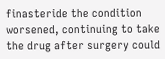finasteride the condition worsened, continuing to take the drug after surgery could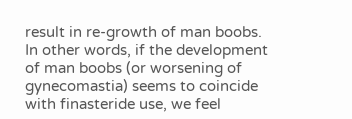result in re-growth of man boobs.
In other words, if the development of man boobs (or worsening of gynecomastia) seems to coincide with finasteride use, we feel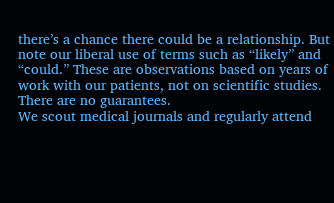there’s a chance there could be a relationship. But note our liberal use of terms such as “likely” and “could.” These are observations based on years of work with our patients, not on scientific studies. There are no guarantees.
We scout medical journals and regularly attend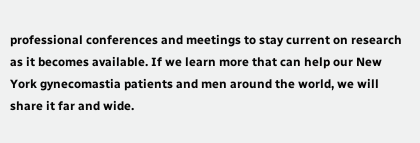professional conferences and meetings to stay current on research as it becomes available. If we learn more that can help our New York gynecomastia patients and men around the world, we will share it far and wide.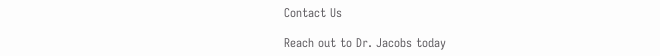Contact Us

Reach out to Dr. Jacobs today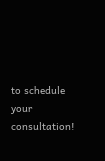to schedule your consultation!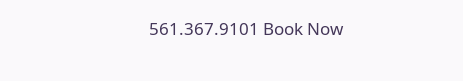561.367.9101 Book Now